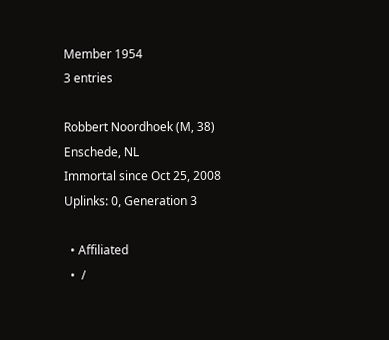Member 1954
3 entries

Robbert Noordhoek (M, 38)
Enschede, NL
Immortal since Oct 25, 2008
Uplinks: 0, Generation 3

  • Affiliated
  •  /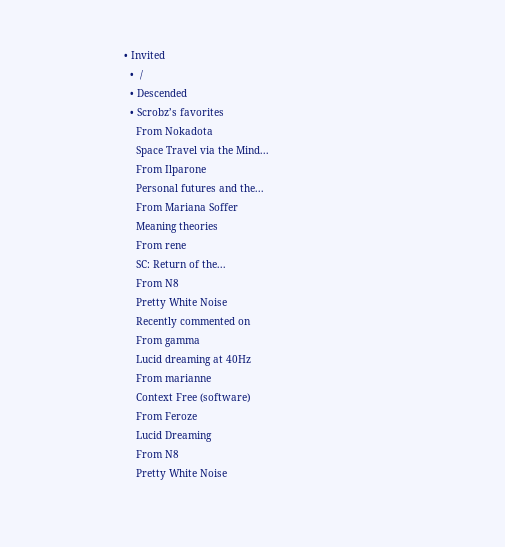• Invited
  •  /
  • Descended
  • Scrobz’s favorites
    From Nokadota
    Space Travel via the Mind...
    From Ilparone
    Personal futures and the...
    From Mariana Soffer
    Meaning theories
    From rene
    SC: Return of the...
    From N8
    Pretty White Noise
    Recently commented on
    From gamma
    Lucid dreaming at 40Hz
    From marianne
    Context Free (software)
    From Feroze
    Lucid Dreaming
    From N8
    Pretty White Noise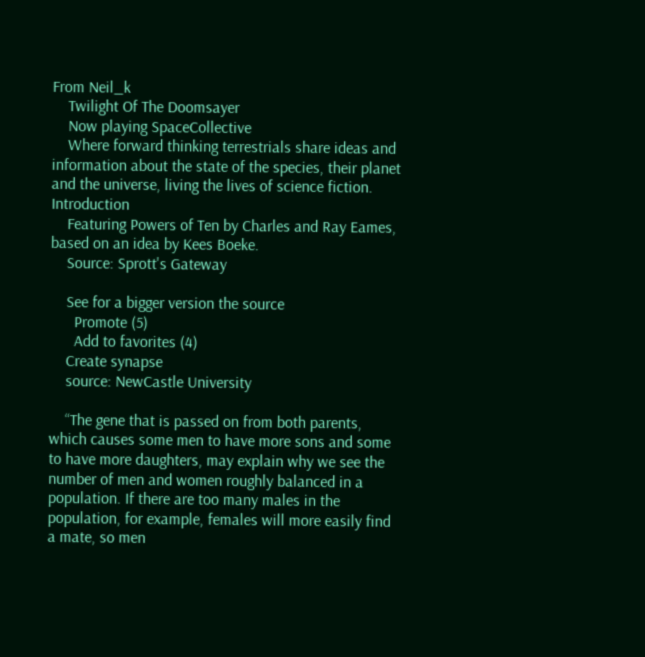From Neil_k
    Twilight Of The Doomsayer
    Now playing SpaceCollective
    Where forward thinking terrestrials share ideas and information about the state of the species, their planet and the universe, living the lives of science fiction. Introduction
    Featuring Powers of Ten by Charles and Ray Eames, based on an idea by Kees Boeke.
    Source: Sprott's Gateway

    See for a bigger version the source
      Promote (5)
      Add to favorites (4)
    Create synapse
    source: NewCastle University

    “The gene that is passed on from both parents, which causes some men to have more sons and some to have more daughters, may explain why we see the number of men and women roughly balanced in a population. If there are too many males in the population, for example, females will more easily find a mate, so men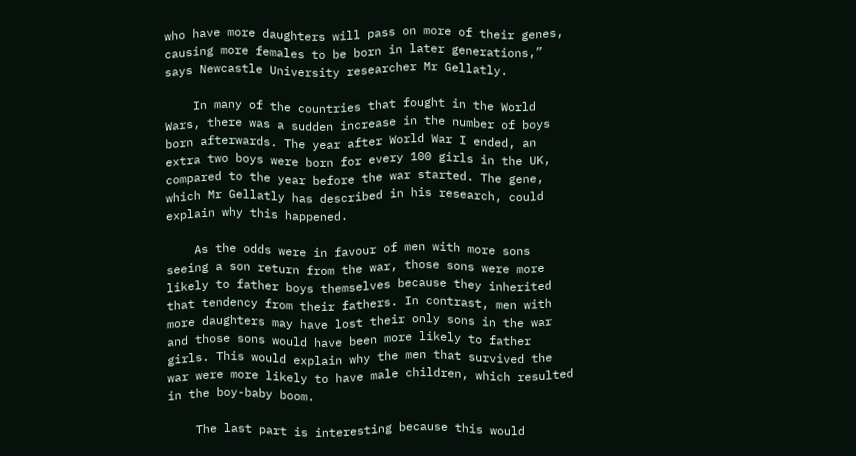who have more daughters will pass on more of their genes, causing more females to be born in later generations,” says Newcastle University researcher Mr Gellatly.

    In many of the countries that fought in the World Wars, there was a sudden increase in the number of boys born afterwards. The year after World War I ended, an extra two boys were born for every 100 girls in the UK, compared to the year before the war started. The gene, which Mr Gellatly has described in his research, could explain why this happened.

    As the odds were in favour of men with more sons seeing a son return from the war, those sons were more likely to father boys themselves because they inherited that tendency from their fathers. In contrast, men with more daughters may have lost their only sons in the war and those sons would have been more likely to father girls. This would explain why the men that survived the war were more likely to have male children, which resulted in the boy-baby boom.

    The last part is interesting because this would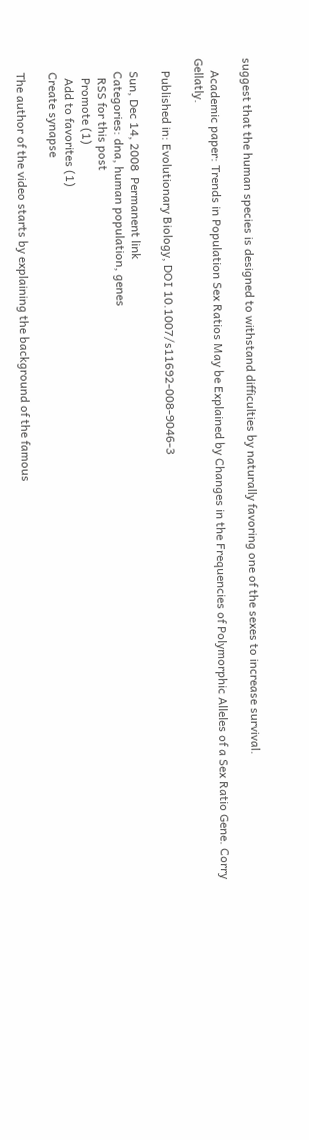suggest that the human species is designed to withstand difficulties by naturally favoring one of the sexes to increase survival.

    Academic paper: Trends in Population Sex Ratios May be Explained by Changes in the Frequencies of Polymorphic Alleles of a Sex Ratio Gene. Corry Gellatly.

    Published in: Evolutionary Biology, DOI 10.1007/s11692-008-9046-3

    Sun, Dec 14, 2008  Permanent link
    Categories: dna, human population, genes
      RSS for this post
      Promote (1)
      Add to favorites (1)
    Create synapse

    The author of the video starts by explaining the background of the famous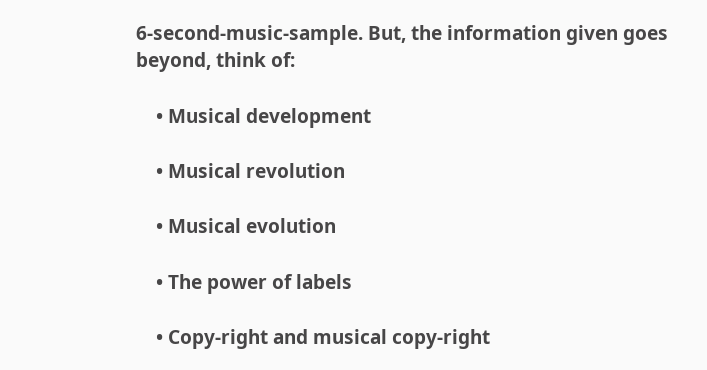6-second-music-sample. But, the information given goes beyond, think of:

    • Musical development

    • Musical revolution

    • Musical evolution

    • The power of labels

    • Copy-right and musical copy-right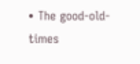• The good-old-times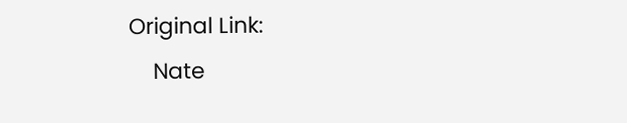Original Link:
    Nate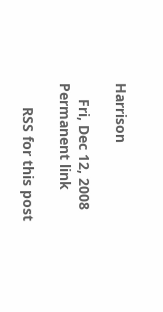Harrison

    Fri, Dec 12, 2008  Permanent link

      RSS for this post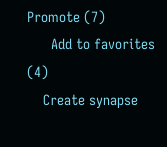Promote (7)
      Add to favorites (4)
    Create synapse